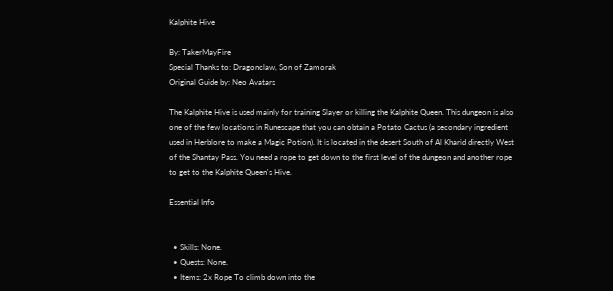Kalphite Hive

By: TakerMayFire
Special Thanks to: Dragonclaw, Son of Zamorak
Original Guide by: Neo Avatars

The Kalphite Hive is used mainly for training Slayer or killing the Kalphite Queen. This dungeon is also one of the few locations in Runescape that you can obtain a Potato Cactus (a secondary ingredient used in Herblore to make a Magic Potion). It is located in the desert South of Al Kharid directly West of the Shantay Pass. You need a rope to get down to the first level of the dungeon and another rope to get to the Kalphite Queen's Hive.

Essential Info


  • Skills: None.
  • Quests: None.
  • Items: 2x Rope To climb down into the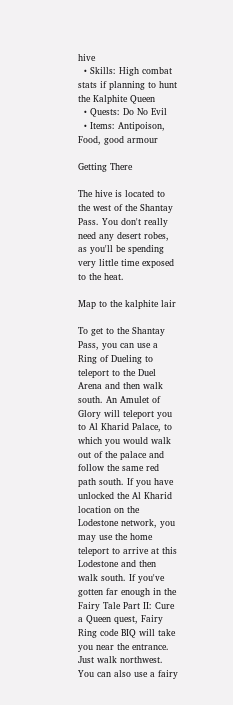hive
  • Skills: High combat stats if planning to hunt the Kalphite Queen
  • Quests: Do No Evil
  • Items: Antipoison, Food, good armour

Getting There

The hive is located to the west of the Shantay Pass. You don't really need any desert robes, as you'll be spending very little time exposed to the heat.

Map to the kalphite lair

To get to the Shantay Pass, you can use a Ring of Dueling to teleport to the Duel Arena and then walk south. An Amulet of Glory will teleport you to Al Kharid Palace, to which you would walk out of the palace and follow the same red path south. If you have unlocked the Al Kharid location on the Lodestone network, you may use the home teleport to arrive at this Lodestone and then walk south. If you've gotten far enough in the Fairy Tale Part II: Cure a Queen quest, Fairy Ring code BIQ will take you near the entrance. Just walk northwest. You can also use a fairy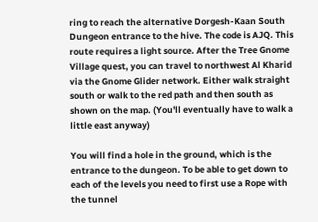ring to reach the alternative Dorgesh-Kaan South Dungeon entrance to the hive. The code is AJQ. This route requires a light source. After the Tree Gnome Village quest, you can travel to northwest Al Kharid via the Gnome Glider network. Either walk straight south or walk to the red path and then south as shown on the map. (You'll eventually have to walk a little east anyway)

You will find a hole in the ground, which is the entrance to the dungeon. To be able to get down to each of the levels you need to first use a Rope with the tunnel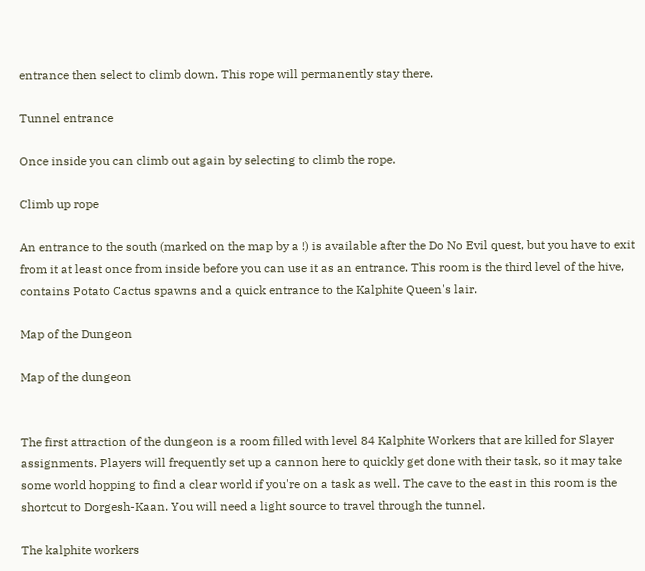entrance then select to climb down. This rope will permanently stay there.

Tunnel entrance

Once inside you can climb out again by selecting to climb the rope.

Climb up rope

An entrance to the south (marked on the map by a !) is available after the Do No Evil quest, but you have to exit from it at least once from inside before you can use it as an entrance. This room is the third level of the hive, contains Potato Cactus spawns and a quick entrance to the Kalphite Queen's lair.

Map of the Dungeon

Map of the dungeon


The first attraction of the dungeon is a room filled with level 84 Kalphite Workers that are killed for Slayer assignments. Players will frequently set up a cannon here to quickly get done with their task, so it may take some world hopping to find a clear world if you're on a task as well. The cave to the east in this room is the shortcut to Dorgesh-Kaan. You will need a light source to travel through the tunnel.

The kalphite workers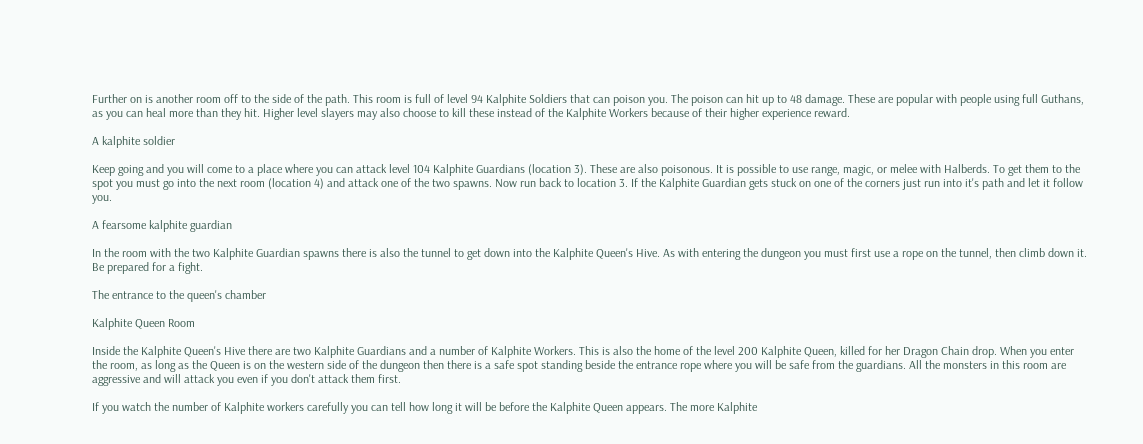Further on is another room off to the side of the path. This room is full of level 94 Kalphite Soldiers that can poison you. The poison can hit up to 48 damage. These are popular with people using full Guthans, as you can heal more than they hit. Higher level slayers may also choose to kill these instead of the Kalphite Workers because of their higher experience reward.

A kalphite soldier

Keep going and you will come to a place where you can attack level 104 Kalphite Guardians (location 3). These are also poisonous. It is possible to use range, magic, or melee with Halberds. To get them to the spot you must go into the next room (location 4) and attack one of the two spawns. Now run back to location 3. If the Kalphite Guardian gets stuck on one of the corners just run into it's path and let it follow you.

A fearsome kalphite guardian

In the room with the two Kalphite Guardian spawns there is also the tunnel to get down into the Kalphite Queen's Hive. As with entering the dungeon you must first use a rope on the tunnel, then climb down it. Be prepared for a fight.

The entrance to the queen's chamber

Kalphite Queen Room

Inside the Kalphite Queen's Hive there are two Kalphite Guardians and a number of Kalphite Workers. This is also the home of the level 200 Kalphite Queen, killed for her Dragon Chain drop. When you enter the room, as long as the Queen is on the western side of the dungeon then there is a safe spot standing beside the entrance rope where you will be safe from the guardians. All the monsters in this room are aggressive and will attack you even if you don't attack them first.

If you watch the number of Kalphite workers carefully you can tell how long it will be before the Kalphite Queen appears. The more Kalphite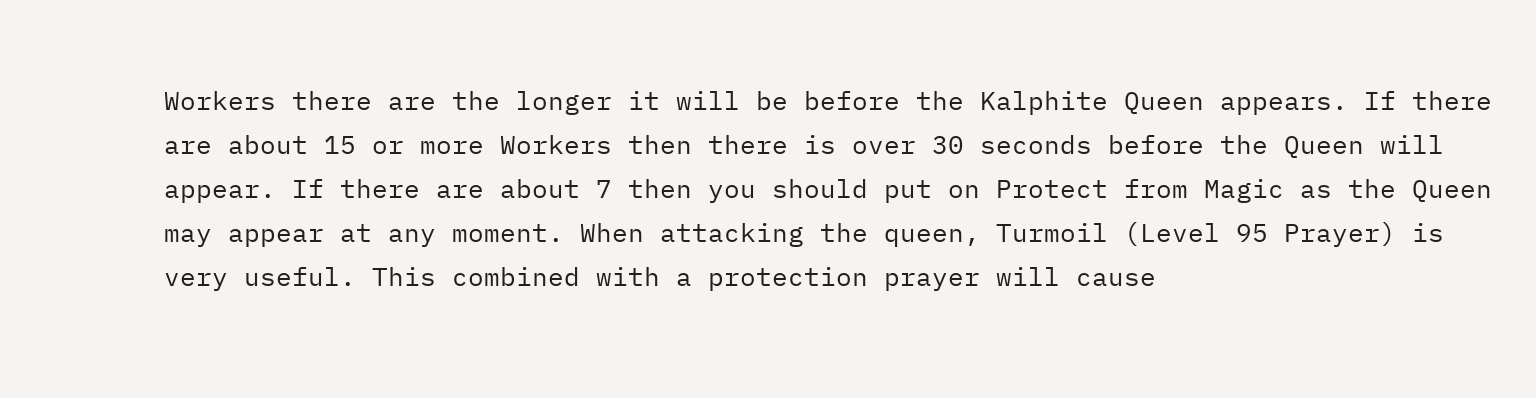Workers there are the longer it will be before the Kalphite Queen appears. If there are about 15 or more Workers then there is over 30 seconds before the Queen will appear. If there are about 7 then you should put on Protect from Magic as the Queen may appear at any moment. When attacking the queen, Turmoil (Level 95 Prayer) is very useful. This combined with a protection prayer will cause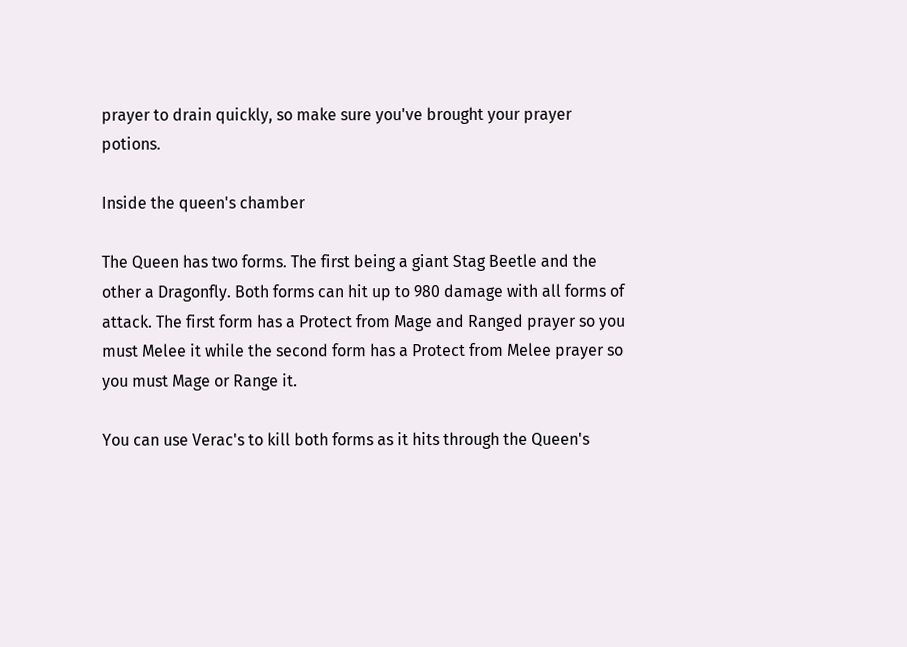prayer to drain quickly, so make sure you've brought your prayer potions.

Inside the queen's chamber

The Queen has two forms. The first being a giant Stag Beetle and the other a Dragonfly. Both forms can hit up to 980 damage with all forms of attack. The first form has a Protect from Mage and Ranged prayer so you must Melee it while the second form has a Protect from Melee prayer so you must Mage or Range it.

You can use Verac's to kill both forms as it hits through the Queen's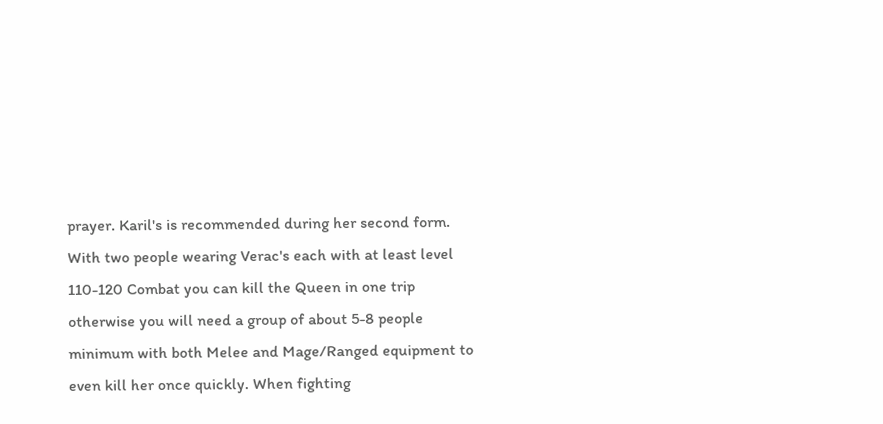prayer. Karil's is recommended during her second form. With two people wearing Verac's each with at least level 110-120 Combat you can kill the Queen in one trip otherwise you will need a group of about 5-8 people minimum with both Melee and Mage/Ranged equipment to even kill her once quickly. When fighting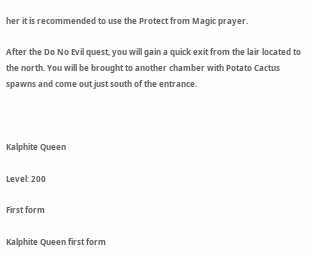her it is recommended to use the Protect from Magic prayer.

After the Do No Evil quest, you will gain a quick exit from the lair located to the north. You will be brought to another chamber with Potato Cactus spawns and come out just south of the entrance.



Kalphite Queen

Level: 200

First form

Kalphite Queen first form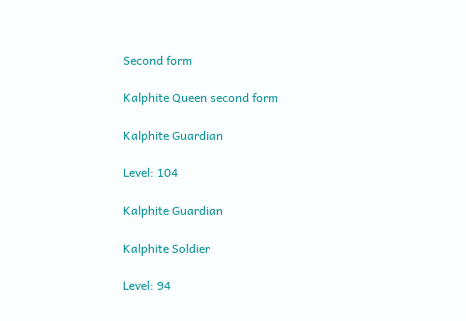Second form

Kalphite Queen second form

Kalphite Guardian

Level: 104

Kalphite Guardian

Kalphite Soldier

Level: 94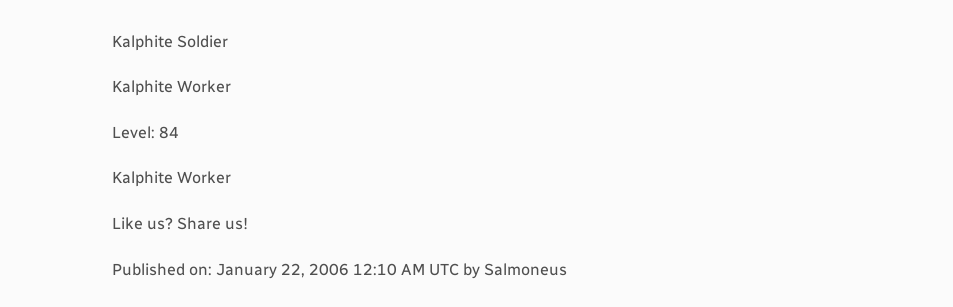Kalphite Soldier

Kalphite Worker

Level: 84

Kalphite Worker

Like us? Share us!

Published on: January 22, 2006 12:10 AM UTC by Salmoneus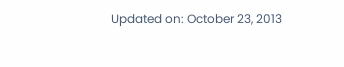Updated on: October 23, 2013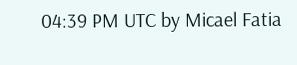04:39 PM UTC by Micael Fatia